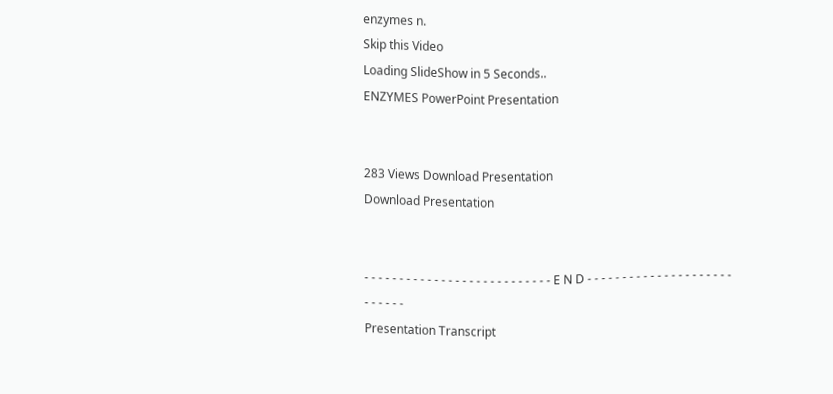enzymes n.
Skip this Video
Loading SlideShow in 5 Seconds..
ENZYMES PowerPoint Presentation


283 Views Download Presentation
Download Presentation


- - - - - - - - - - - - - - - - - - - - - - - - - - - E N D - - - - - - - - - - - - - - - - - - - - - - - - - - -
Presentation Transcript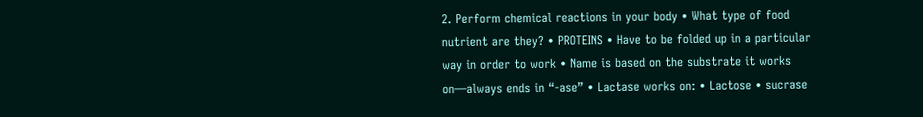2. Perform chemical reactions in your body • What type of food nutrient are they? • PROTEINS • Have to be folded up in a particular way in order to work • Name is based on the substrate it works on—always ends in “-ase” • Lactase works on: • Lactose • sucrase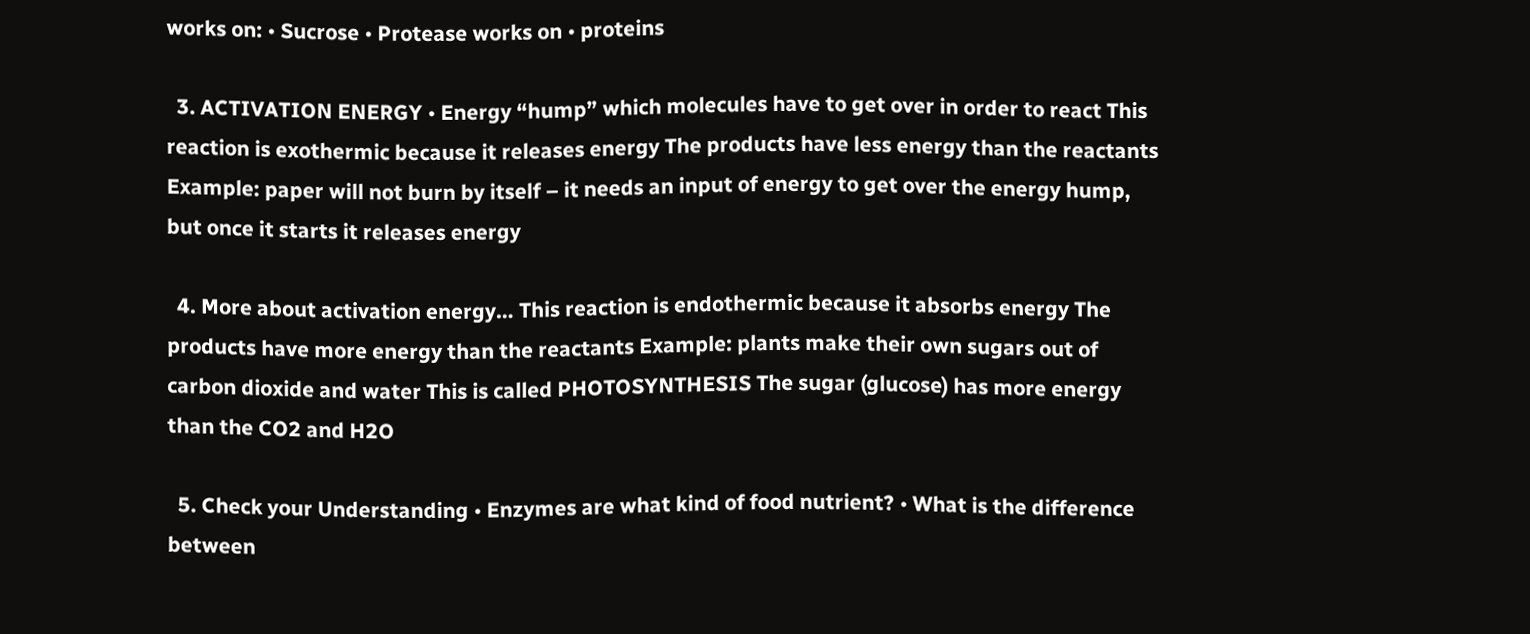works on: • Sucrose • Protease works on • proteins

  3. ACTIVATION ENERGY • Energy “hump” which molecules have to get over in order to react This reaction is exothermic because it releases energy The products have less energy than the reactants Example: paper will not burn by itself – it needs an input of energy to get over the energy hump, but once it starts it releases energy

  4. More about activation energy… This reaction is endothermic because it absorbs energy The products have more energy than the reactants Example: plants make their own sugars out of carbon dioxide and water This is called PHOTOSYNTHESIS The sugar (glucose) has more energy than the CO2 and H2O

  5. Check your Understanding • Enzymes are what kind of food nutrient? • What is the difference between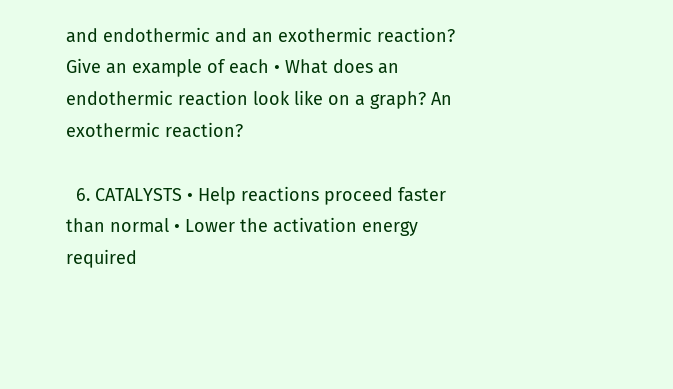and endothermic and an exothermic reaction? Give an example of each • What does an endothermic reaction look like on a graph? An exothermic reaction?

  6. CATALYSTS • Help reactions proceed faster than normal • Lower the activation energy required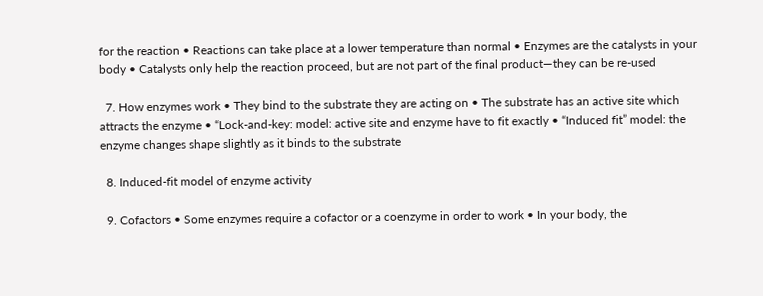for the reaction • Reactions can take place at a lower temperature than normal • Enzymes are the catalysts in your body • Catalysts only help the reaction proceed, but are not part of the final product—they can be re-used

  7. How enzymes work • They bind to the substrate they are acting on • The substrate has an active site which attracts the enzyme • “Lock-and-key: model: active site and enzyme have to fit exactly • “Induced fit” model: the enzyme changes shape slightly as it binds to the substrate

  8. Induced-fit model of enzyme activity

  9. Cofactors • Some enzymes require a cofactor or a coenzyme in order to work • In your body, the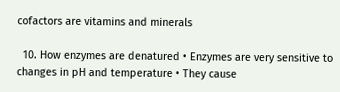cofactors are vitamins and minerals

  10. How enzymes are denatured • Enzymes are very sensitive to changes in pH and temperature • They cause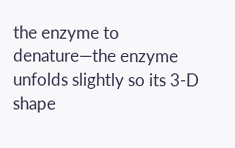the enzyme to denature—the enzyme unfolds slightly so its 3-D shape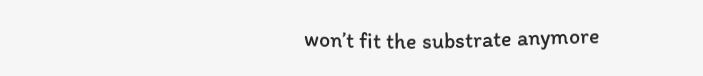won’t fit the substrate anymore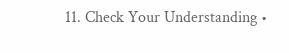11. Check Your Understanding •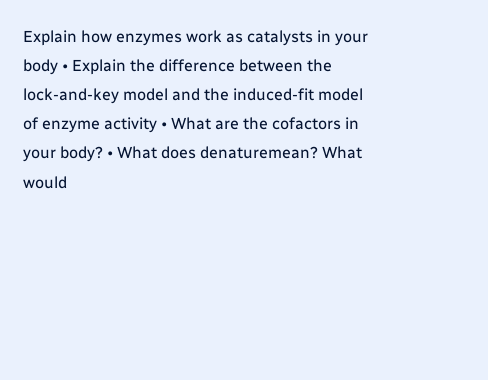Explain how enzymes work as catalysts in your body • Explain the difference between the lock-and-key model and the induced-fit model of enzyme activity • What are the cofactors in your body? • What does denaturemean? What would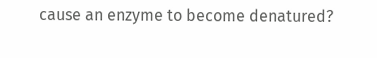cause an enzyme to become denatured?